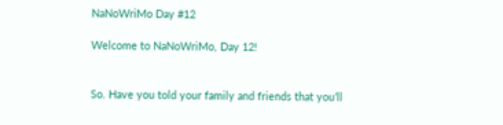NaNoWriMo Day #12

Welcome to NaNoWriMo, Day 12!


So. Have you told your family and friends that you’ll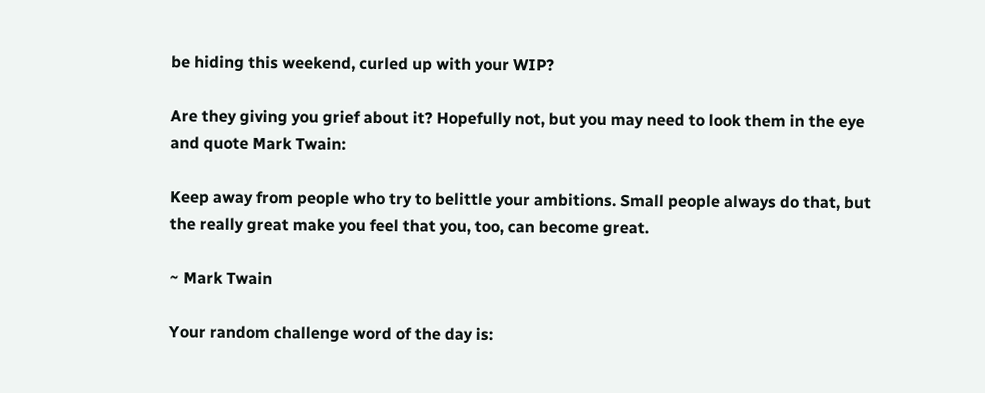be hiding this weekend, curled up with your WIP?

Are they giving you grief about it? Hopefully not, but you may need to look them in the eye and quote Mark Twain:

Keep away from people who try to belittle your ambitions. Small people always do that, but the really great make you feel that you, too, can become great.

~ Mark Twain

Your random challenge word of the day is: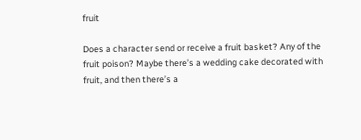fruit

Does a character send or receive a fruit basket? Any of the fruit poison? Maybe there’s a wedding cake decorated with fruit, and then there’s a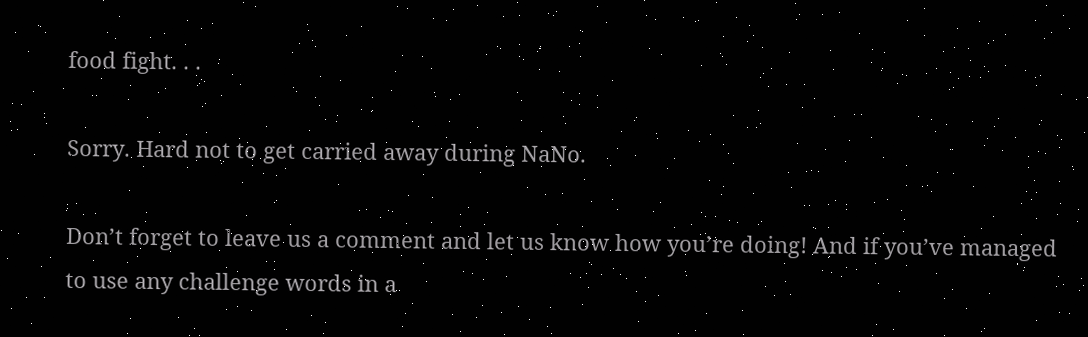food fight. . .

Sorry. Hard not to get carried away during NaNo.

Don’t forget to leave us a comment and let us know how you’re doing! And if you’ve managed to use any challenge words in a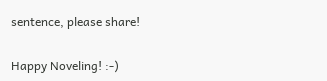sentence, please share!

Happy Noveling! :-)